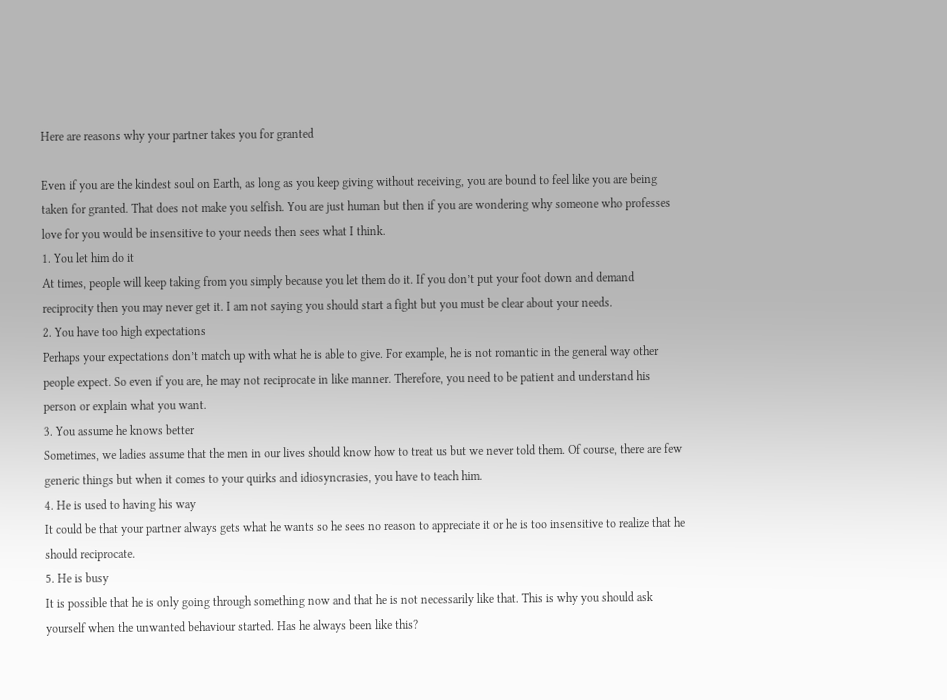Here are reasons why your partner takes you for granted

Even if you are the kindest soul on Earth, as long as you keep giving without receiving, you are bound to feel like you are being taken for granted. That does not make you selfish. You are just human but then if you are wondering why someone who professes love for you would be insensitive to your needs then sees what I think.
1. You let him do it
At times, people will keep taking from you simply because you let them do it. If you don’t put your foot down and demand reciprocity then you may never get it. I am not saying you should start a fight but you must be clear about your needs.
2. You have too high expectations
Perhaps your expectations don’t match up with what he is able to give. For example, he is not romantic in the general way other people expect. So even if you are, he may not reciprocate in like manner. Therefore, you need to be patient and understand his person or explain what you want.
3. You assume he knows better
Sometimes, we ladies assume that the men in our lives should know how to treat us but we never told them. Of course, there are few generic things but when it comes to your quirks and idiosyncrasies, you have to teach him.
4. He is used to having his way
It could be that your partner always gets what he wants so he sees no reason to appreciate it or he is too insensitive to realize that he should reciprocate.
5. He is busy
It is possible that he is only going through something now and that he is not necessarily like that. This is why you should ask yourself when the unwanted behaviour started. Has he always been like this?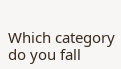Which category do you fall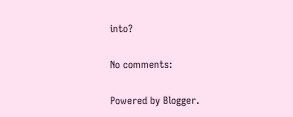into?

No comments:

Powered by Blogger.